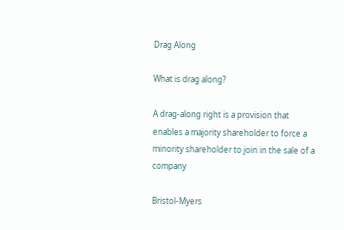Drag Along

What is drag along?

A drag-along right is a provision that enables a majority shareholder to force a minority shareholder to join in the sale of a company

Bristol-Myers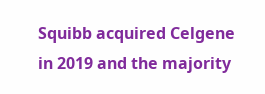Squibb acquired Celgene in 2019 and the majority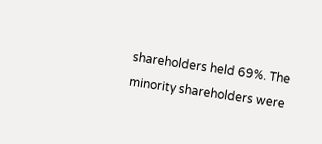shareholders held 69%. The minority shareholders were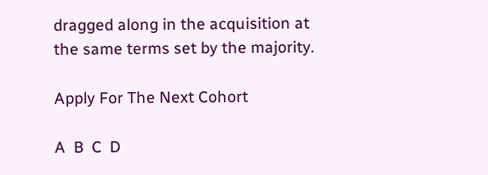dragged along in the acquisition at the same terms set by the majority.

Apply For The Next Cohort

A  B  C  D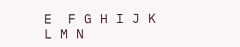E  F G H I J K L M N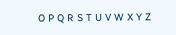O P Q R S T U V W X Y Z